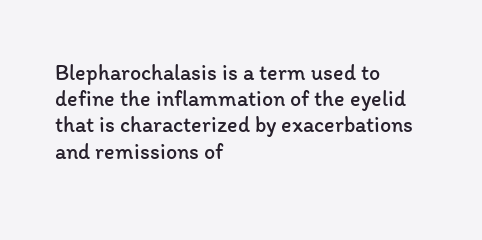Blepharochalasis is a term used to define the inflammation of the eyelid that is characterized by exacerbations and remissions of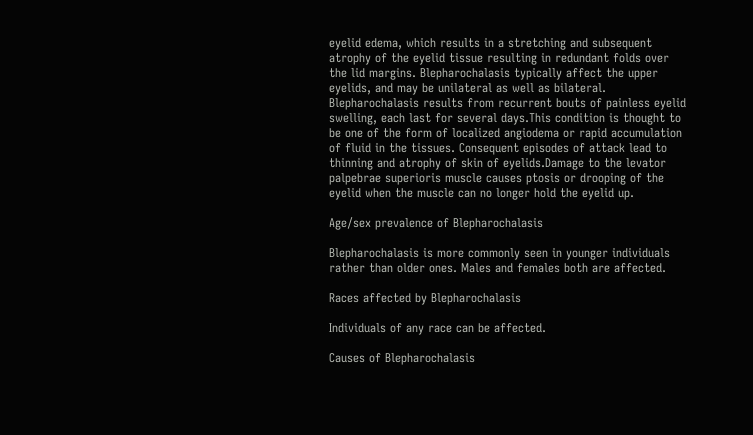eyelid edema, which results in a stretching and subsequent atrophy of the eyelid tissue resulting in redundant folds over the lid margins. Blepharochalasis typically affect the upper eyelids, and may be unilateral as well as bilateral. Blepharochalasis results from recurrent bouts of painless eyelid swelling, each last for several days.This condition is thought to be one of the form of localized angiodema or rapid accumulation of fluid in the tissues. Consequent episodes of attack lead to thinning and atrophy of skin of eyelids.Damage to the levator palpebrae superioris muscle causes ptosis or drooping of the eyelid when the muscle can no longer hold the eyelid up.

Age/sex prevalence of Blepharochalasis

Blepharochalasis is more commonly seen in younger individuals rather than older ones. Males and females both are affected.

Races affected by Blepharochalasis

Individuals of any race can be affected.

Causes of Blepharochalasis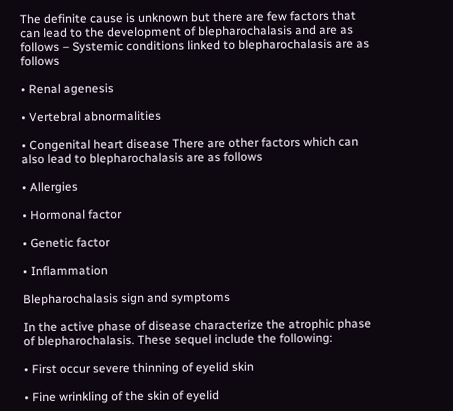The definite cause is unknown but there are few factors that can lead to the development of blepharochalasis and are as follows – Systemic conditions linked to blepharochalasis are as follows

• Renal agenesis

• Vertebral abnormalities

• Congenital heart disease There are other factors which can also lead to blepharochalasis are as follows

• Allergies

• Hormonal factor

• Genetic factor

• Inflammation

Blepharochalasis sign and symptoms

In the active phase of disease characterize the atrophic phase of blepharochalasis. These sequel include the following:

• First occur severe thinning of eyelid skin

• Fine wrinkling of the skin of eyelid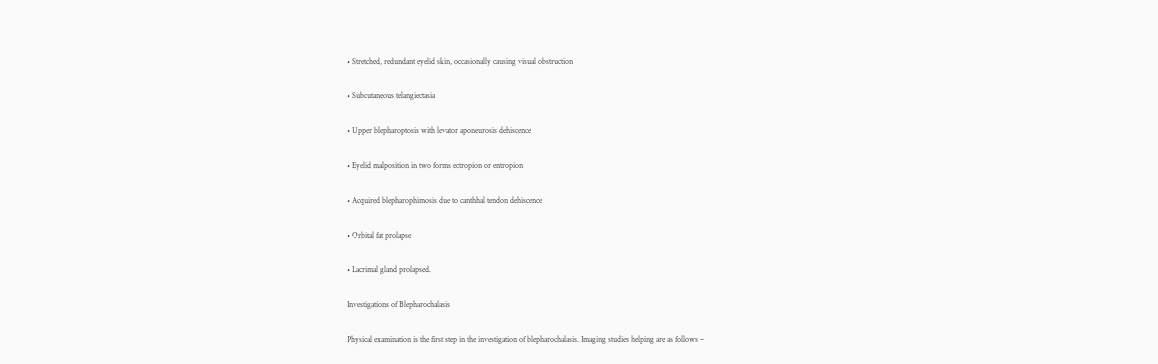• Stretched, redundant eyelid skin, occasionally causing visual obstruction

• Subcutaneous telangiectasia

• Upper blepharoptosis with levator aponeurosis dehiscence

• Eyelid malposition in two forms ectropion or entropion

• Acquired blepharophimosis due to canthhal tendon dehiscence

• Orbital fat prolapse

• Lacrimal gland prolapsed.

Investigations of Blepharochalasis

Physical examination is the first step in the investigation of blepharochalasis. Imaging studies helping are as follows –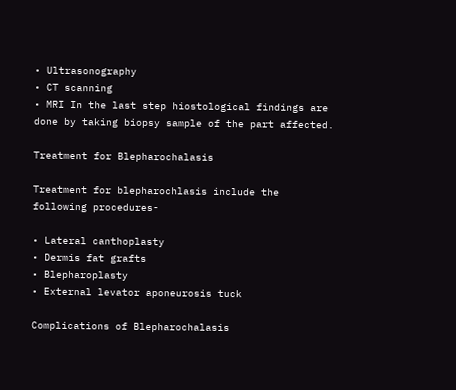• Ultrasonography
• CT scanning
• MRI In the last step hiostological findings are done by taking biopsy sample of the part affected.

Treatment for Blepharochalasis

Treatment for blepharochlasis include the following procedures-

• Lateral canthoplasty
• Dermis fat grafts
• Blepharoplasty
• External levator aponeurosis tuck

Complications of Blepharochalasis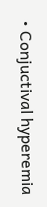• Conjuctival hyperemia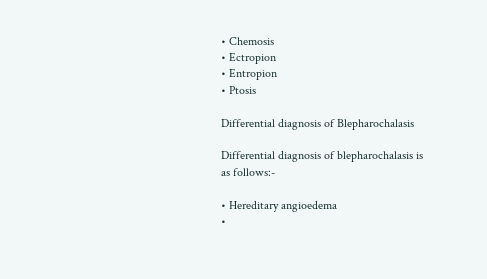• Chemosis
• Ectropion
• Entropion
• Ptosis

Differential diagnosis of Blepharochalasis

Differential diagnosis of blepharochalasis is as follows:-

• Hereditary angioedema
•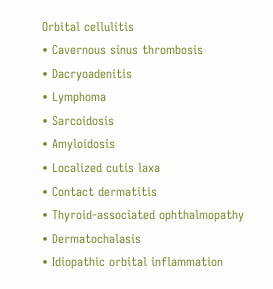Orbital cellulitis
• Cavernous sinus thrombosis
• Dacryoadenitis
• Lymphoma
• Sarcoidosis
• Amyloidosis
• Localized cutis laxa
• Contact dermatitis
• Thyroid-associated ophthalmopathy
• Dermatochalasis
• Idiopathic orbital inflammation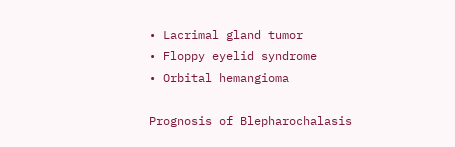• Lacrimal gland tumor
• Floppy eyelid syndrome
• Orbital hemangioma

Prognosis of Blepharochalasis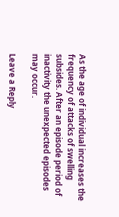As the age of individual increases the frequency of attacks of swelling subsides. After an episode period of inactivity the unexpected episodes may occur.

Leave a Reply